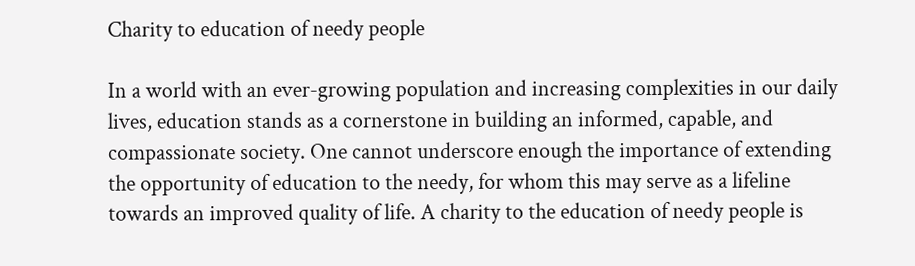Charity to education of needy people

In a world with an ever-growing population and increasing complexities in our daily lives, education stands as a cornerstone in building an informed, capable, and compassionate society. One cannot underscore enough the importance of extending the opportunity of education to the needy, for whom this may serve as a lifeline towards an improved quality of life. A charity to the education of needy people is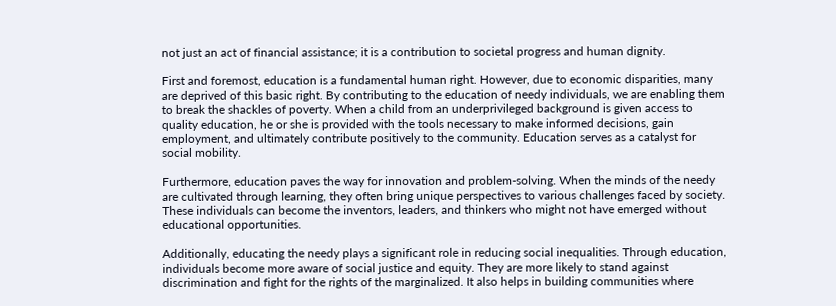not just an act of financial assistance; it is a contribution to societal progress and human dignity.

First and foremost, education is a fundamental human right. However, due to economic disparities, many are deprived of this basic right. By contributing to the education of needy individuals, we are enabling them to break the shackles of poverty. When a child from an underprivileged background is given access to quality education, he or she is provided with the tools necessary to make informed decisions, gain employment, and ultimately contribute positively to the community. Education serves as a catalyst for social mobility.

Furthermore, education paves the way for innovation and problem-solving. When the minds of the needy are cultivated through learning, they often bring unique perspectives to various challenges faced by society. These individuals can become the inventors, leaders, and thinkers who might not have emerged without educational opportunities.

Additionally, educating the needy plays a significant role in reducing social inequalities. Through education, individuals become more aware of social justice and equity. They are more likely to stand against discrimination and fight for the rights of the marginalized. It also helps in building communities where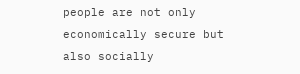people are not only economically secure but also socially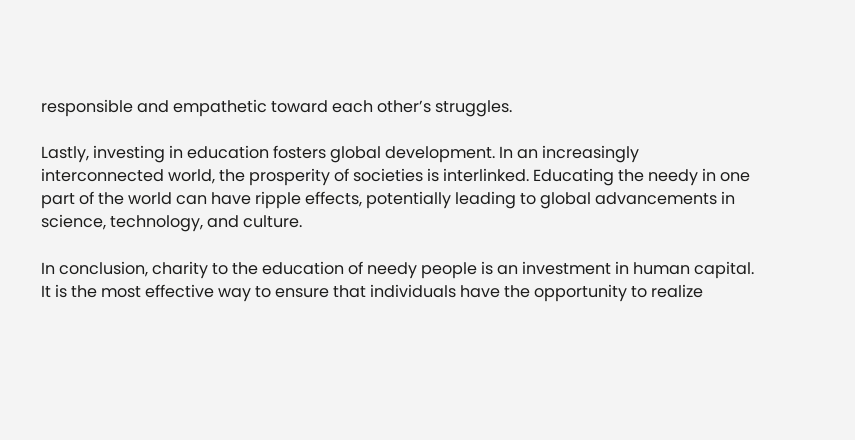responsible and empathetic toward each other’s struggles.

Lastly, investing in education fosters global development. In an increasingly interconnected world, the prosperity of societies is interlinked. Educating the needy in one part of the world can have ripple effects, potentially leading to global advancements in science, technology, and culture.

In conclusion, charity to the education of needy people is an investment in human capital. It is the most effective way to ensure that individuals have the opportunity to realize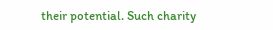their potential. Such charity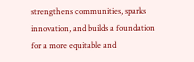strengthens communities, sparks innovation, and builds a foundation for a more equitable and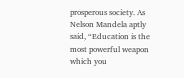prosperous society. As Nelson Mandela aptly said, “Education is the most powerful weapon which you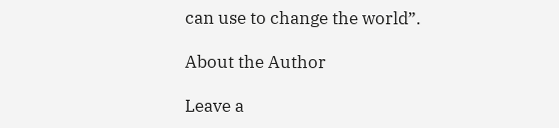can use to change the world”.

About the Author

Leave a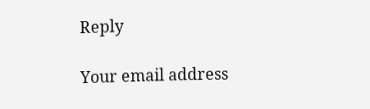Reply

Your email address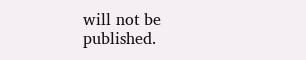will not be published.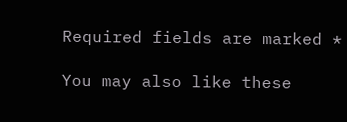Required fields are marked *

You may also like these